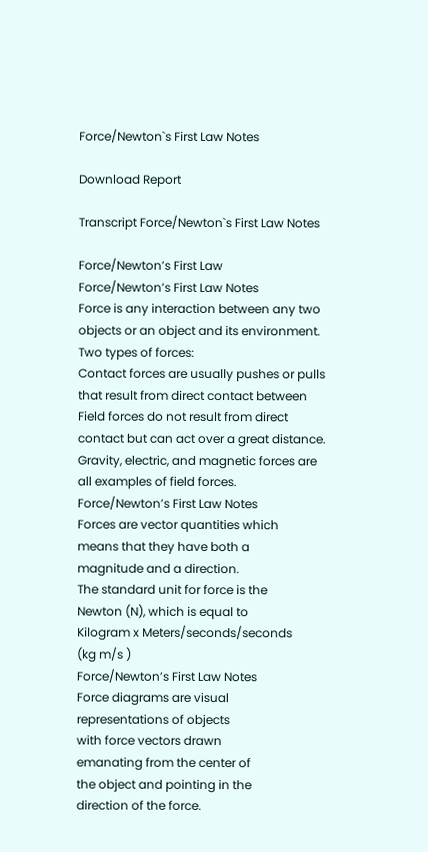Force/Newton`s First Law Notes

Download Report

Transcript Force/Newton`s First Law Notes

Force/Newton’s First Law
Force/Newton’s First Law Notes
Force is any interaction between any two
objects or an object and its environment.
Two types of forces:
Contact forces are usually pushes or pulls
that result from direct contact between
Field forces do not result from direct
contact but can act over a great distance.
Gravity, electric, and magnetic forces are
all examples of field forces.
Force/Newton’s First Law Notes
Forces are vector quantities which
means that they have both a
magnitude and a direction.
The standard unit for force is the
Newton (N), which is equal to
Kilogram x Meters/seconds/seconds
(kg m/s )
Force/Newton’s First Law Notes
Force diagrams are visual
representations of objects
with force vectors drawn
emanating from the center of
the object and pointing in the
direction of the force.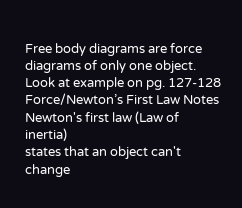Free body diagrams are force
diagrams of only one object.
Look at example on pg. 127-128
Force/Newton’s First Law Notes
Newton's first law (Law of inertia)
states that an object can't change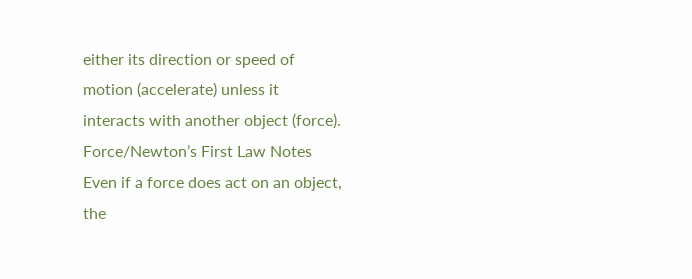either its direction or speed of
motion (accelerate) unless it
interacts with another object (force).
Force/Newton’s First Law Notes
Even if a force does act on an object,
the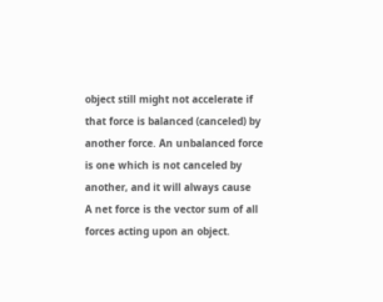object still might not accelerate if
that force is balanced (canceled) by
another force. An unbalanced force
is one which is not canceled by
another, and it will always cause
A net force is the vector sum of all
forces acting upon an object.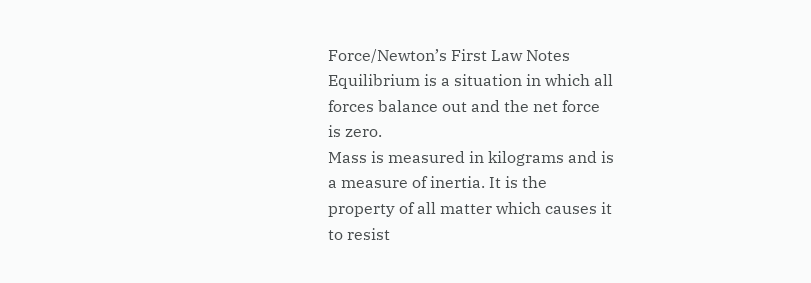Force/Newton’s First Law Notes
Equilibrium is a situation in which all
forces balance out and the net force
is zero.
Mass is measured in kilograms and is
a measure of inertia. It is the
property of all matter which causes it
to resist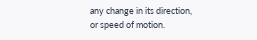any change in its direction,
or speed of motion.